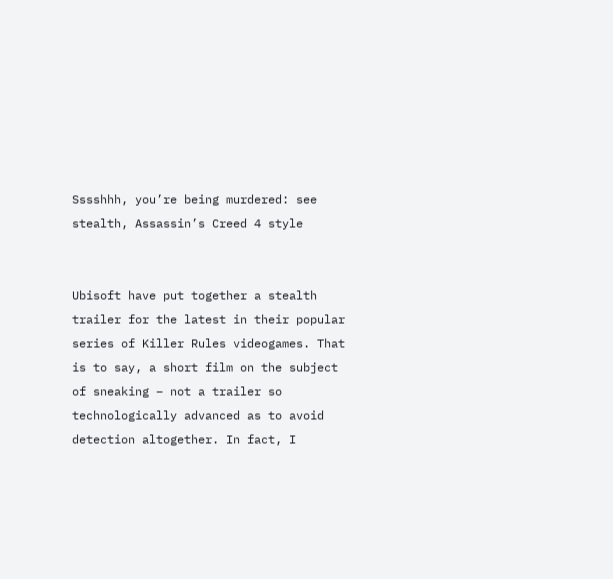Sssshhh, you’re being murdered: see stealth, Assassin’s Creed 4 style


Ubisoft have put together a stealth trailer for the latest in their popular series of Killer Rules videogames. That is to say, a short film on the subject of sneaking – not a trailer so technologically advanced as to avoid detection altogether. In fact, I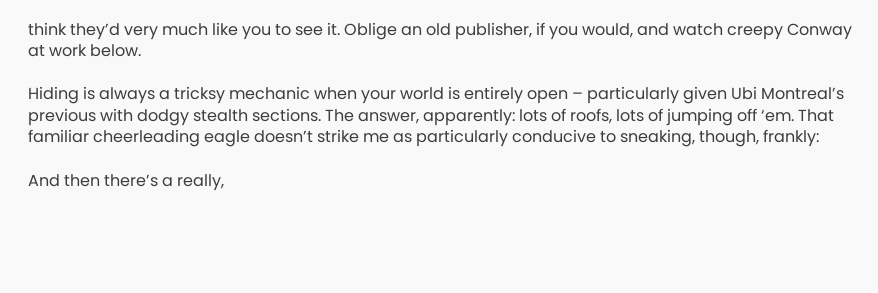think they’d very much like you to see it. Oblige an old publisher, if you would, and watch creepy Conway at work below.

Hiding is always a tricksy mechanic when your world is entirely open – particularly given Ubi Montreal’s previous with dodgy stealth sections. The answer, apparently: lots of roofs, lots of jumping off ‘em. That familiar cheerleading eagle doesn’t strike me as particularly conducive to sneaking, though, frankly:

And then there’s a really,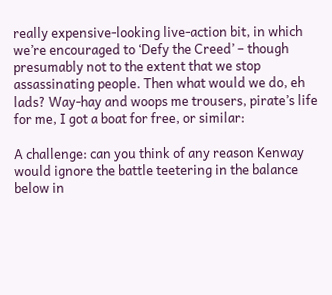really expensive-looking live-action bit, in which we’re encouraged to ‘Defy the Creed’ – though presumably not to the extent that we stop assassinating people. Then what would we do, eh lads? Way-hay and woops me trousers, pirate’s life for me, I got a boat for free, or similar:

A challenge: can you think of any reason Kenway would ignore the battle teetering in the balance below in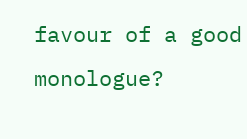favour of a good monologue?